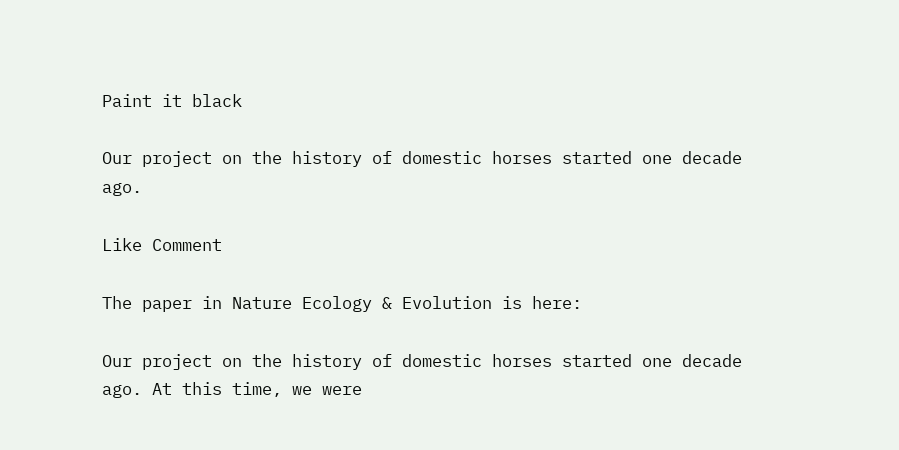Paint it black

Our project on the history of domestic horses started one decade ago.

Like Comment

The paper in Nature Ecology & Evolution is here:

Our project on the history of domestic horses started one decade ago. At this time, we were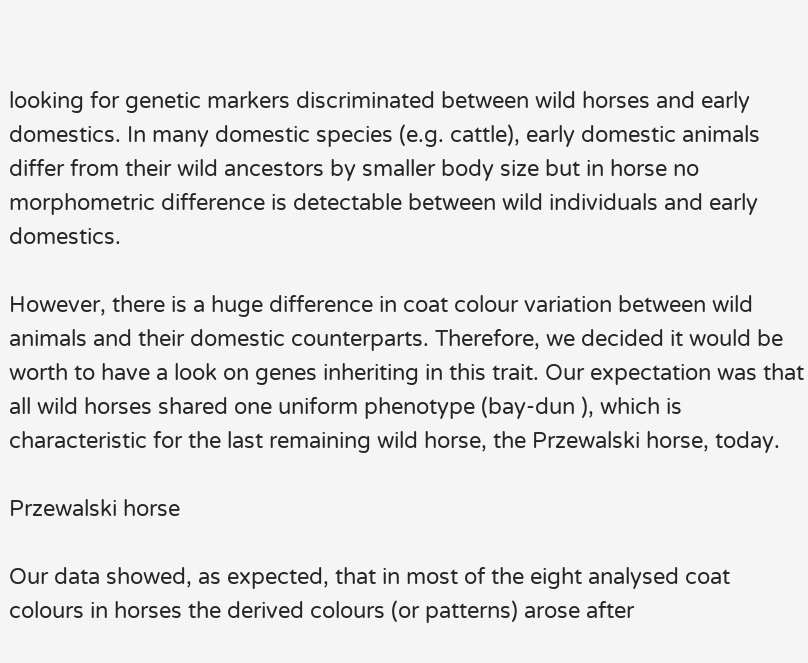looking for genetic markers discriminated between wild horses and early domestics. In many domestic species (e.g. cattle), early domestic animals differ from their wild ancestors by smaller body size but in horse no morphometric difference is detectable between wild individuals and early domestics.

However, there is a huge difference in coat colour variation between wild animals and their domestic counterparts. Therefore, we decided it would be worth to have a look on genes inheriting in this trait. Our expectation was that all wild horses shared one uniform phenotype (bay-dun ), which is characteristic for the last remaining wild horse, the Przewalski horse, today.

Przewalski horse

Our data showed, as expected, that in most of the eight analysed coat colours in horses the derived colours (or patterns) arose after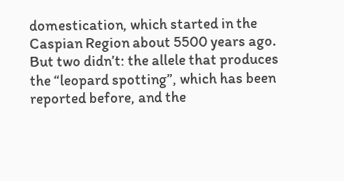domestication, which started in the Caspian Region about 5500 years ago. But two didn’t: the allele that produces the “leopard spotting”, which has been reported before, and the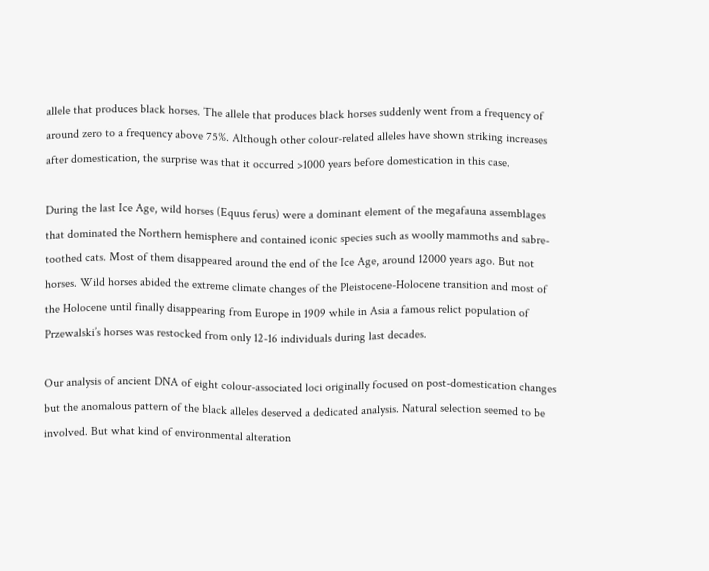allele that produces black horses. The allele that produces black horses suddenly went from a frequency of around zero to a frequency above 75%. Although other colour-related alleles have shown striking increases after domestication, the surprise was that it occurred >1000 years before domestication in this case.

During the last Ice Age, wild horses (Equus ferus) were a dominant element of the megafauna assemblages that dominated the Northern hemisphere and contained iconic species such as woolly mammoths and sabre-toothed cats. Most of them disappeared around the end of the Ice Age, around 12000 years ago. But not horses. Wild horses abided the extreme climate changes of the Pleistocene-Holocene transition and most of the Holocene until finally disappearing from Europe in 1909 while in Asia a famous relict population of Przewalski’s horses was restocked from only 12-16 individuals during last decades.

Our analysis of ancient DNA of eight colour-associated loci originally focused on post-domestication changes but the anomalous pattern of the black alleles deserved a dedicated analysis. Natural selection seemed to be involved. But what kind of environmental alteration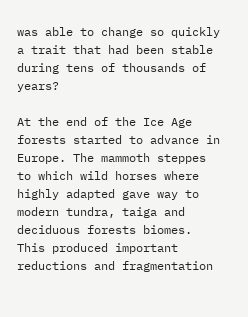was able to change so quickly a trait that had been stable during tens of thousands of years?

At the end of the Ice Age forests started to advance in Europe. The mammoth steppes to which wild horses where highly adapted gave way to modern tundra, taiga and deciduous forests biomes. This produced important reductions and fragmentation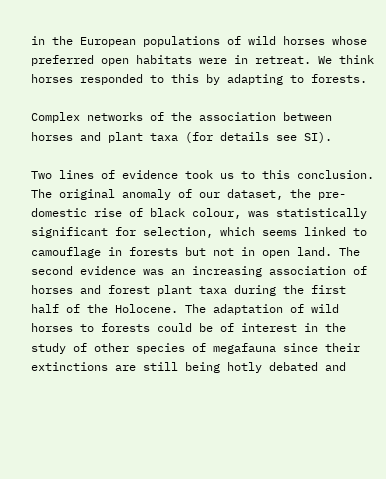in the European populations of wild horses whose preferred open habitats were in retreat. We think horses responded to this by adapting to forests.

Complex networks of the association between horses and plant taxa (for details see SI).

Two lines of evidence took us to this conclusion. The original anomaly of our dataset, the pre-domestic rise of black colour, was statistically significant for selection, which seems linked to camouflage in forests but not in open land. The second evidence was an increasing association of horses and forest plant taxa during the first half of the Holocene. The adaptation of wild horses to forests could be of interest in the study of other species of megafauna since their extinctions are still being hotly debated and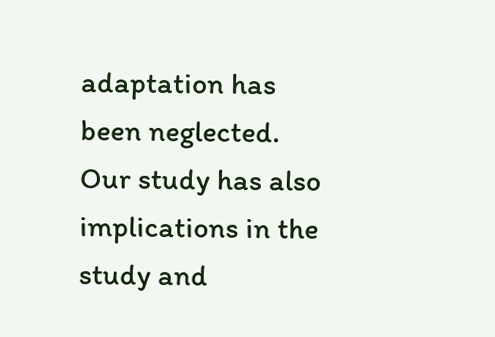adaptation has been neglected. Our study has also implications in the study and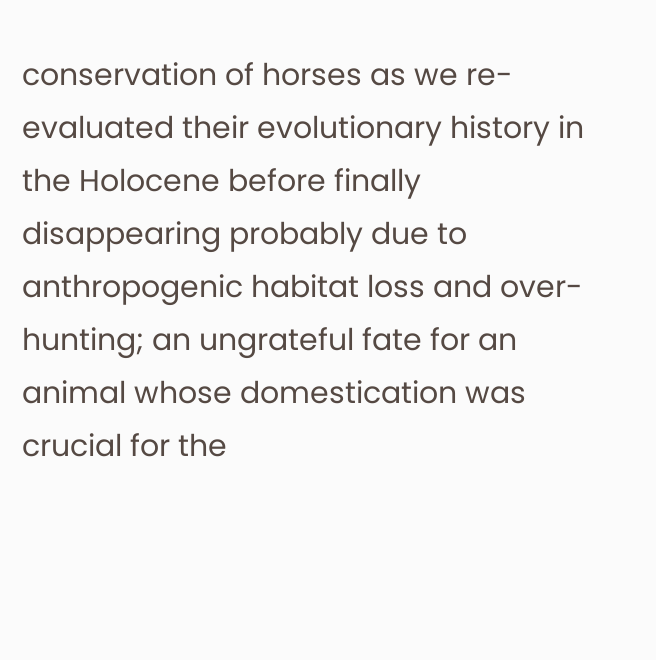conservation of horses as we re-evaluated their evolutionary history in the Holocene before finally disappearing probably due to anthropogenic habitat loss and over-hunting; an ungrateful fate for an animal whose domestication was crucial for the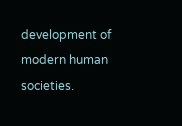development of modern human societies.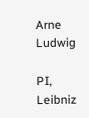Arne Ludwig

PI, Leibniz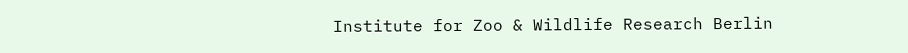Institute for Zoo & Wildlife Research Berlin